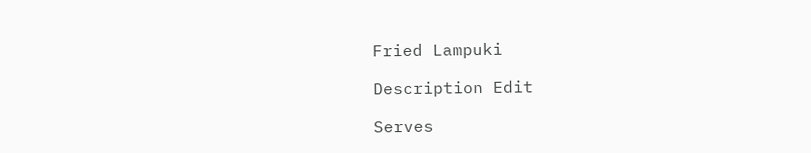Fried Lampuki

Description Edit

Serves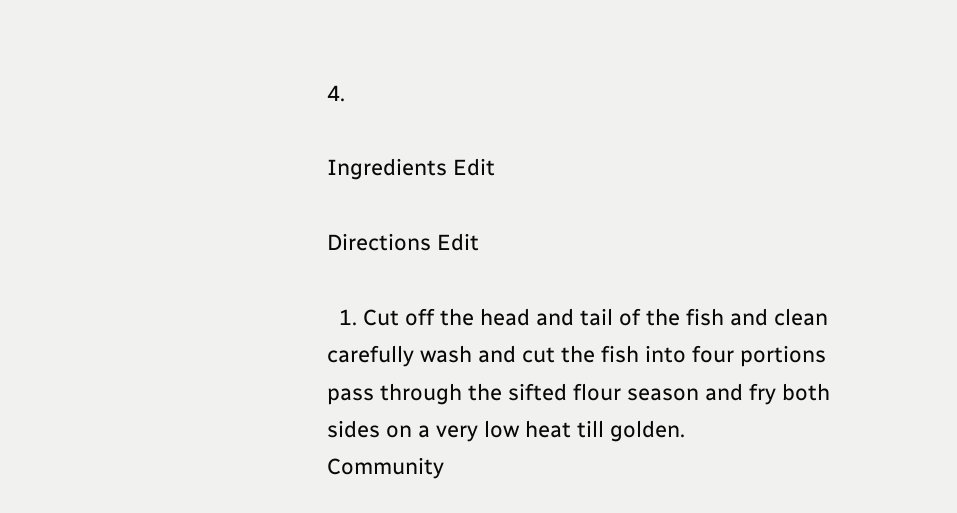4.

Ingredients Edit

Directions Edit

  1. Cut off the head and tail of the fish and clean carefully wash and cut the fish into four portions pass through the sifted flour season and fry both sides on a very low heat till golden.
Community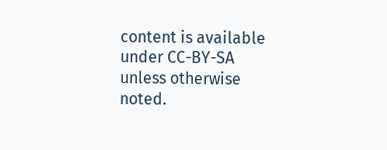content is available under CC-BY-SA unless otherwise noted.